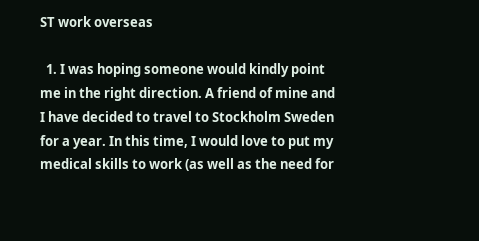ST work overseas

  1. I was hoping someone would kindly point me in the right direction. A friend of mine and I have decided to travel to Stockholm Sweden for a year. In this time, I would love to put my medical skills to work (as well as the need for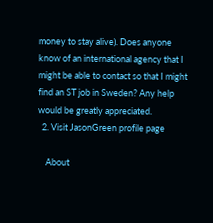money to stay alive). Does anyone know of an international agency that I might be able to contact so that I might find an ST job in Sweden? Any help would be greatly appreciated.
  2. Visit JasonGreen profile page

    About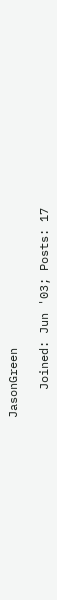JasonGreen

    Joined: Jun '03; Posts: 17